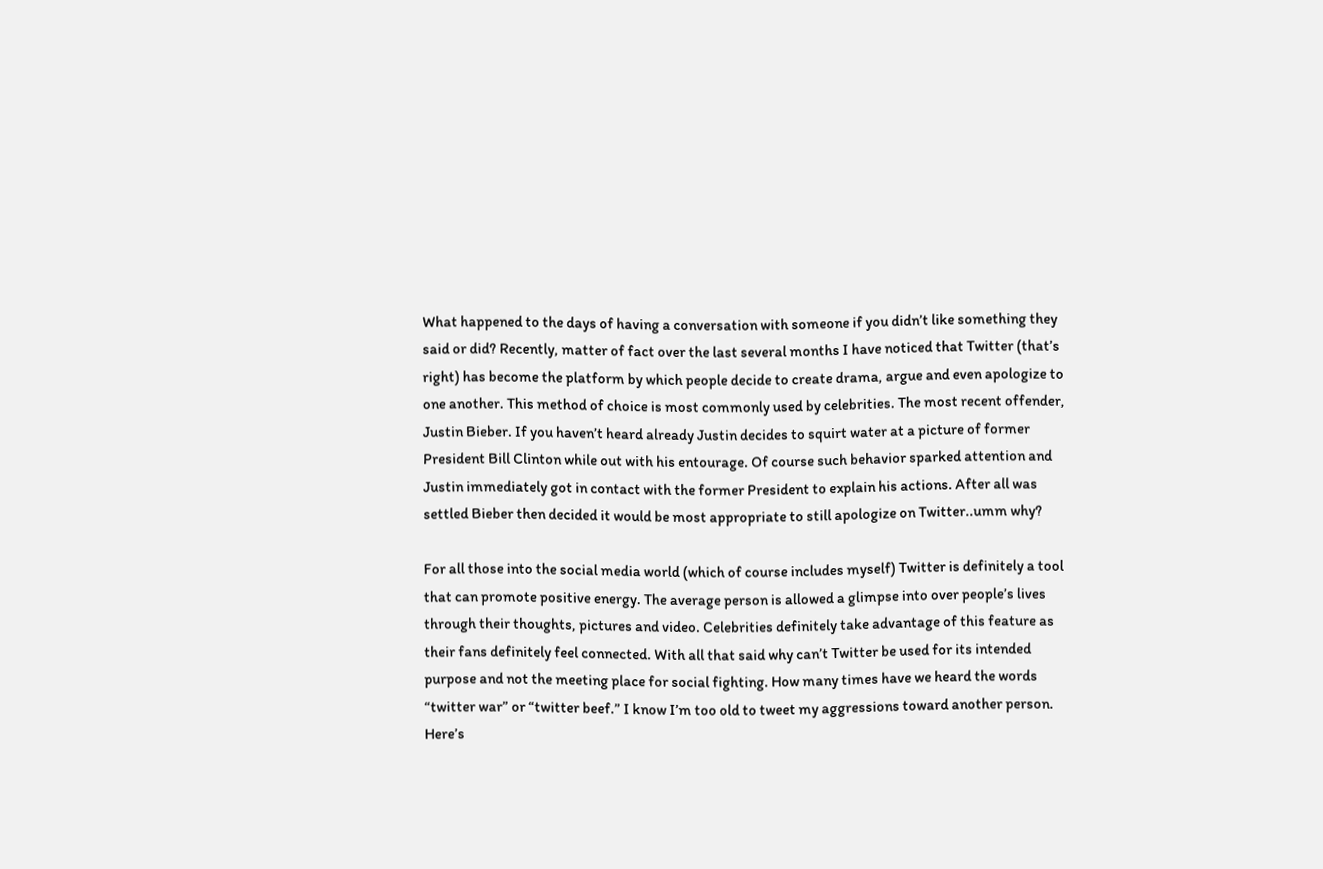What happened to the days of having a conversation with someone if you didn’t like something they said or did? Recently, matter of fact over the last several months I have noticed that Twitter (that’s right) has become the platform by which people decide to create drama, argue and even apologize to one another. This method of choice is most commonly used by celebrities. The most recent offender, Justin Bieber. If you haven’t heard already Justin decides to squirt water at a picture of former President Bill Clinton while out with his entourage. Of course such behavior sparked attention and Justin immediately got in contact with the former President to explain his actions. After all was settled Bieber then decided it would be most appropriate to still apologize on Twitter..umm why?

For all those into the social media world (which of course includes myself) Twitter is definitely a tool that can promote positive energy. The average person is allowed a glimpse into over people’s lives through their thoughts, pictures and video. Celebrities definitely take advantage of this feature as their fans definitely feel connected. With all that said why can’t Twitter be used for its intended purpose and not the meeting place for social fighting. How many times have we heard the words “twitter war” or “twitter beef.” I know I’m too old to tweet my aggressions toward another person. Here’s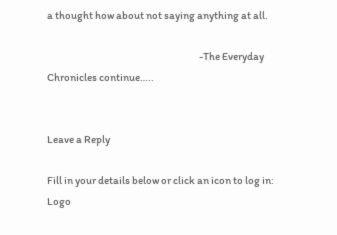a thought how about not saying anything at all.

                                                                            -The Everyday Chronicles continue…..


Leave a Reply

Fill in your details below or click an icon to log in: Logo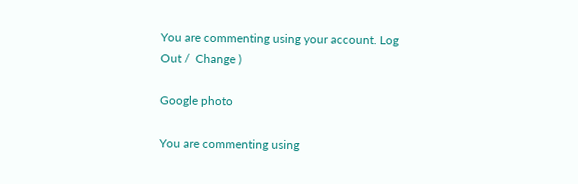You are commenting using your account. Log Out /  Change )

Google photo

You are commenting using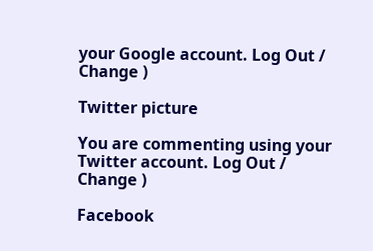your Google account. Log Out /  Change )

Twitter picture

You are commenting using your Twitter account. Log Out /  Change )

Facebook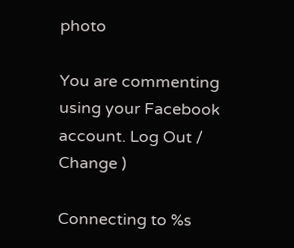photo

You are commenting using your Facebook account. Log Out /  Change )

Connecting to %s